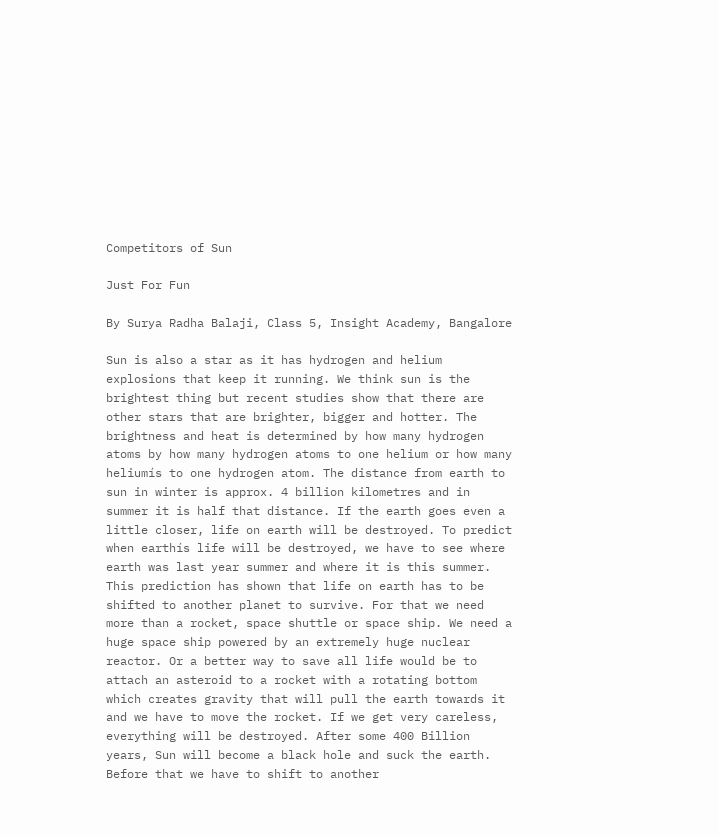Competitors of Sun

Just For Fun

By Surya Radha Balaji, Class 5, Insight Academy, Bangalore

Sun is also a star as it has hydrogen and helium explosions that keep it running. We think sun is the brightest thing but recent studies show that there are other stars that are brighter, bigger and hotter. The brightness and heat is determined by how many hydrogen atoms by how many hydrogen atoms to one helium or how many heliumís to one hydrogen atom. The distance from earth to sun in winter is approx. 4 billion kilometres and in summer it is half that distance. If the earth goes even a little closer, life on earth will be destroyed. To predict when earthís life will be destroyed, we have to see where earth was last year summer and where it is this summer. This prediction has shown that life on earth has to be shifted to another planet to survive. For that we need more than a rocket, space shuttle or space ship. We need a huge space ship powered by an extremely huge nuclear reactor. Or a better way to save all life would be to attach an asteroid to a rocket with a rotating bottom which creates gravity that will pull the earth towards it and we have to move the rocket. If we get very careless, everything will be destroyed. After some 400 Billion years, Sun will become a black hole and suck the earth. Before that we have to shift to another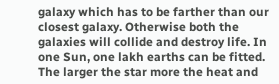galaxy which has to be farther than our closest galaxy. Otherwise both the galaxies will collide and destroy life. In one Sun, one lakh earths can be fitted. The larger the star more the heat and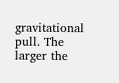gravitational pull. The larger the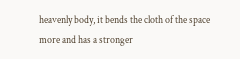heavenly body, it bends the cloth of the space more and has a stronger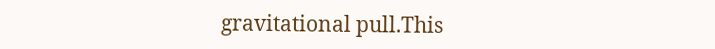gravitational pull.This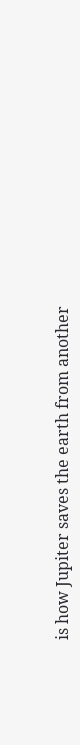is how Jupiter saves the earth from another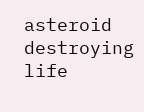asteroid destroying life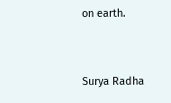on earth.


Surya Radha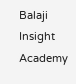Balaji Insight Academy